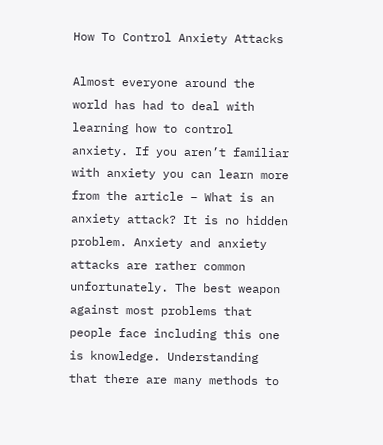How To Control Anxiety Attacks

Almost everyone around the world has had to deal with learning how to control anxiety. If you aren’t familiar with anxiety you can learn more from the article – What is an anxiety attack? It is no hidden problem. Anxiety and anxiety attacks are rather common unfortunately. The best weapon against most problems that people face including this one is knowledge. Understanding that there are many methods to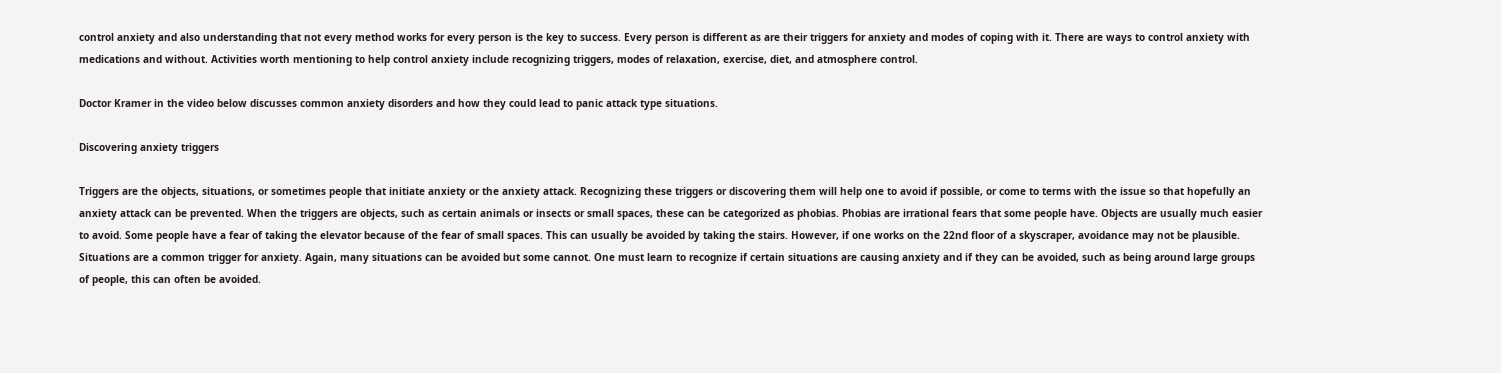control anxiety and also understanding that not every method works for every person is the key to success. Every person is different as are their triggers for anxiety and modes of coping with it. There are ways to control anxiety with medications and without. Activities worth mentioning to help control anxiety include recognizing triggers, modes of relaxation, exercise, diet, and atmosphere control.

Doctor Kramer in the video below discusses common anxiety disorders and how they could lead to panic attack type situations.

Discovering anxiety triggers

Triggers are the objects, situations, or sometimes people that initiate anxiety or the anxiety attack. Recognizing these triggers or discovering them will help one to avoid if possible, or come to terms with the issue so that hopefully an anxiety attack can be prevented. When the triggers are objects, such as certain animals or insects or small spaces, these can be categorized as phobias. Phobias are irrational fears that some people have. Objects are usually much easier to avoid. Some people have a fear of taking the elevator because of the fear of small spaces. This can usually be avoided by taking the stairs. However, if one works on the 22nd floor of a skyscraper, avoidance may not be plausible. Situations are a common trigger for anxiety. Again, many situations can be avoided but some cannot. One must learn to recognize if certain situations are causing anxiety and if they can be avoided, such as being around large groups of people, this can often be avoided.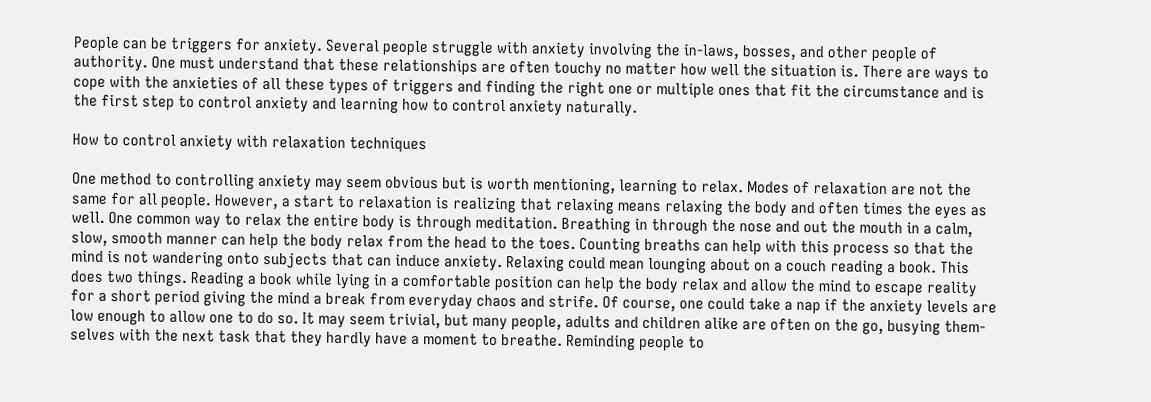People can be triggers for anxiety. Several people struggle with anxiety involving the in-laws, bosses, and other people of authority. One must understand that these relationships are often touchy no matter how well the situation is. There are ways to cope with the anxieties of all these types of triggers and finding the right one or multiple ones that fit the circumstance and is the first step to control anxiety and learning how to control anxiety naturally.

How to control anxiety with relaxation techniques

One method to controlling anxiety may seem obvious but is worth mentioning, learning to relax. Modes of relaxation are not the same for all people. However, a start to relaxation is realizing that relaxing means relaxing the body and often times the eyes as well. One common way to relax the entire body is through meditation. Breathing in through the nose and out the mouth in a calm, slow, smooth manner can help the body relax from the head to the toes. Counting breaths can help with this process so that the mind is not wandering onto subjects that can induce anxiety. Relaxing could mean lounging about on a couch reading a book. This does two things. Reading a book while lying in a comfortable position can help the body relax and allow the mind to escape reality for a short period giving the mind a break from everyday chaos and strife. Of course, one could take a nap if the anxiety levels are low enough to allow one to do so. It may seem trivial, but many people, adults and children alike are often on the go, busying them-selves with the next task that they hardly have a moment to breathe. Reminding people to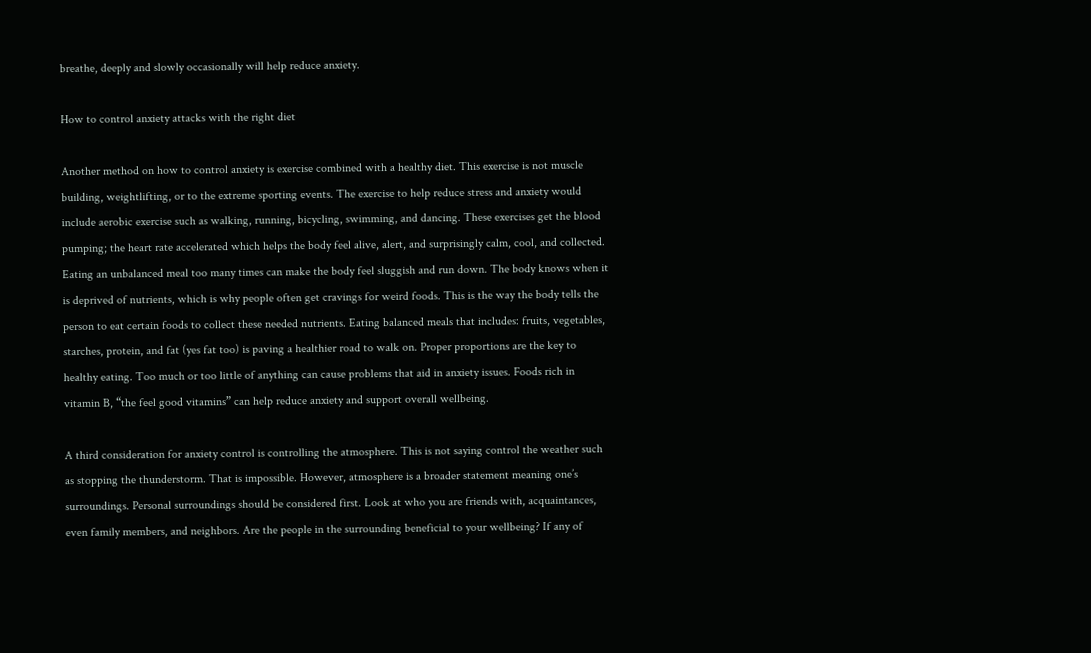breathe, deeply and slowly occasionally will help reduce anxiety.

How to control anxiety attacks with the right diet

Another method on how to control anxiety is exercise combined with a healthy diet. This exercise is not muscle building, weightlifting, or to the extreme sporting events. The exercise to help reduce stress and anxiety would include aerobic exercise such as walking, running, bicycling, swimming, and dancing. These exercises get the blood pumping; the heart rate accelerated which helps the body feel alive, alert, and surprisingly calm, cool, and collected. Eating an unbalanced meal too many times can make the body feel sluggish and run down. The body knows when it is deprived of nutrients, which is why people often get cravings for weird foods. This is the way the body tells the person to eat certain foods to collect these needed nutrients. Eating balanced meals that includes: fruits, vegetables, starches, protein, and fat (yes fat too) is paving a healthier road to walk on. Proper proportions are the key to healthy eating. Too much or too little of anything can cause problems that aid in anxiety issues. Foods rich in vitamin B, “the feel good vitamins” can help reduce anxiety and support overall wellbeing.

A third consideration for anxiety control is controlling the atmosphere. This is not saying control the weather such as stopping the thunderstorm. That is impossible. However, atmosphere is a broader statement meaning one’s surroundings. Personal surroundings should be considered first. Look at who you are friends with, acquaintances, even family members, and neighbors. Are the people in the surrounding beneficial to your wellbeing? If any of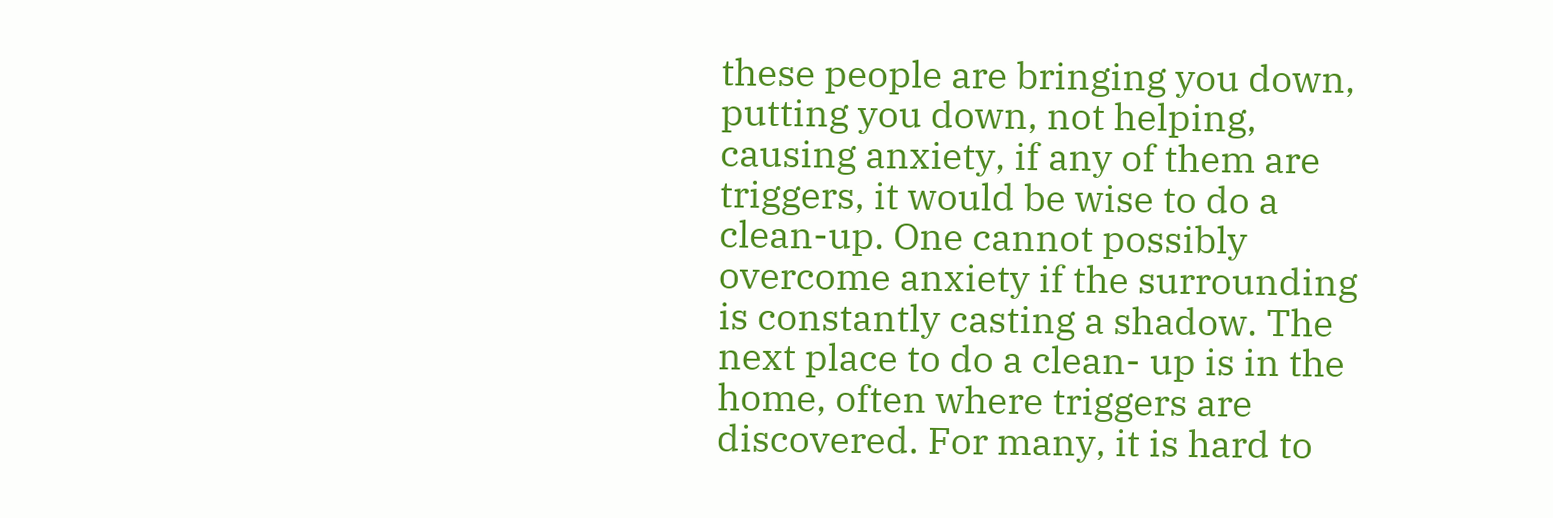these people are bringing you down, putting you down, not helping, causing anxiety, if any of them are triggers, it would be wise to do a clean-up. One cannot possibly overcome anxiety if the surrounding is constantly casting a shadow. The next place to do a clean- up is in the home, often where triggers are discovered. For many, it is hard to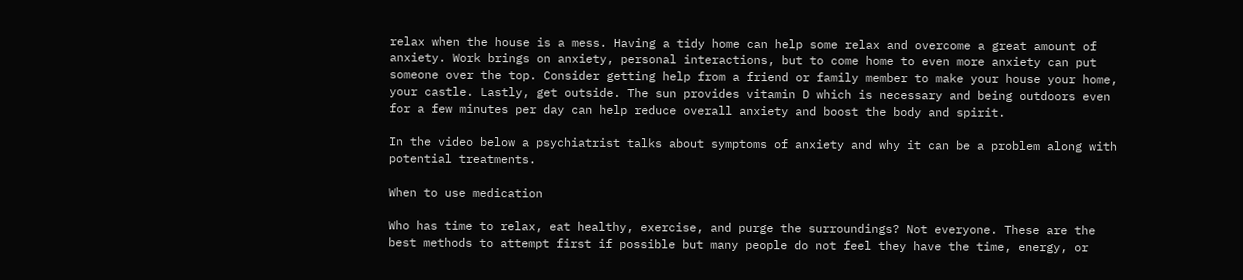relax when the house is a mess. Having a tidy home can help some relax and overcome a great amount of anxiety. Work brings on anxiety, personal interactions, but to come home to even more anxiety can put someone over the top. Consider getting help from a friend or family member to make your house your home, your castle. Lastly, get outside. The sun provides vitamin D which is necessary and being outdoors even for a few minutes per day can help reduce overall anxiety and boost the body and spirit.

In the video below a psychiatrist talks about symptoms of anxiety and why it can be a problem along with potential treatments.

When to use medication

Who has time to relax, eat healthy, exercise, and purge the surroundings? Not everyone. These are the best methods to attempt first if possible but many people do not feel they have the time, energy, or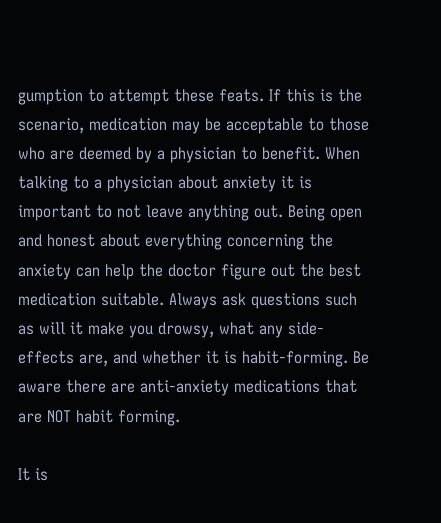gumption to attempt these feats. If this is the scenario, medication may be acceptable to those who are deemed by a physician to benefit. When talking to a physician about anxiety it is important to not leave anything out. Being open and honest about everything concerning the anxiety can help the doctor figure out the best medication suitable. Always ask questions such as will it make you drowsy, what any side-effects are, and whether it is habit-forming. Be aware there are anti-anxiety medications that are NOT habit forming.

It is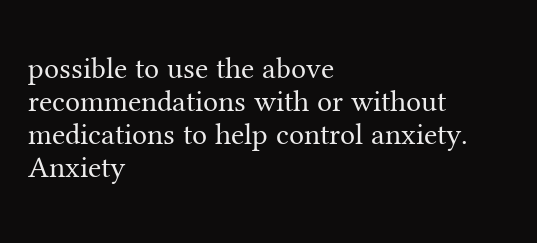possible to use the above recommendations with or without medications to help control anxiety. Anxiety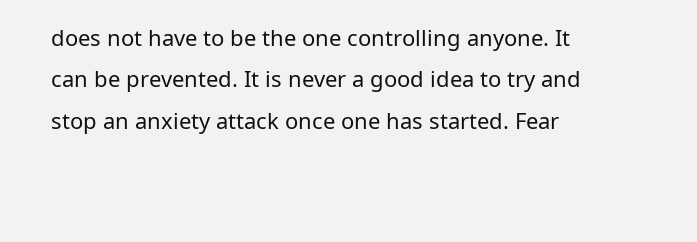does not have to be the one controlling anyone. It can be prevented. It is never a good idea to try and stop an anxiety attack once one has started. Fear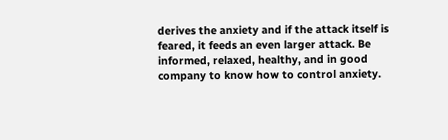derives the anxiety and if the attack itself is feared, it feeds an even larger attack. Be informed, relaxed, healthy, and in good company to know how to control anxiety.